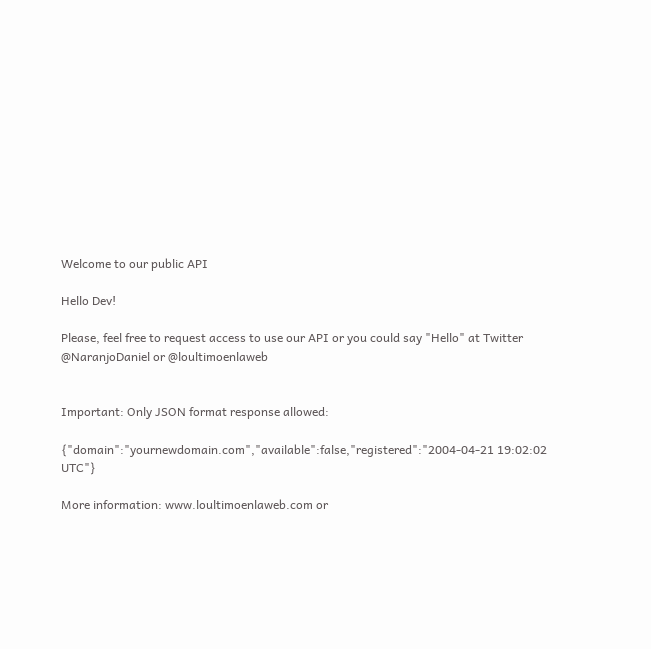Welcome to our public API

Hello Dev!

Please, feel free to request access to use our API or you could say "Hello" at Twitter @NaranjoDaniel or @loultimoenlaweb


Important: Only JSON format response allowed:

{"domain":"yournewdomain.com","available":false,"registered":"2004-04-21 19:02:02 UTC"}

More information: www.loultimoenlaweb.com or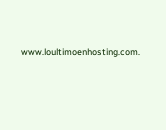www.loultimoenhosting.com.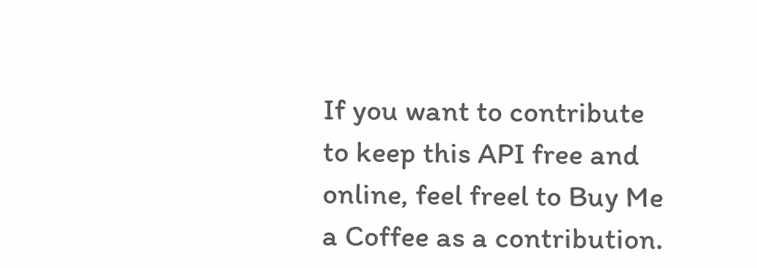If you want to contribute to keep this API free and online, feel freel to Buy Me a Coffee as a contribution.